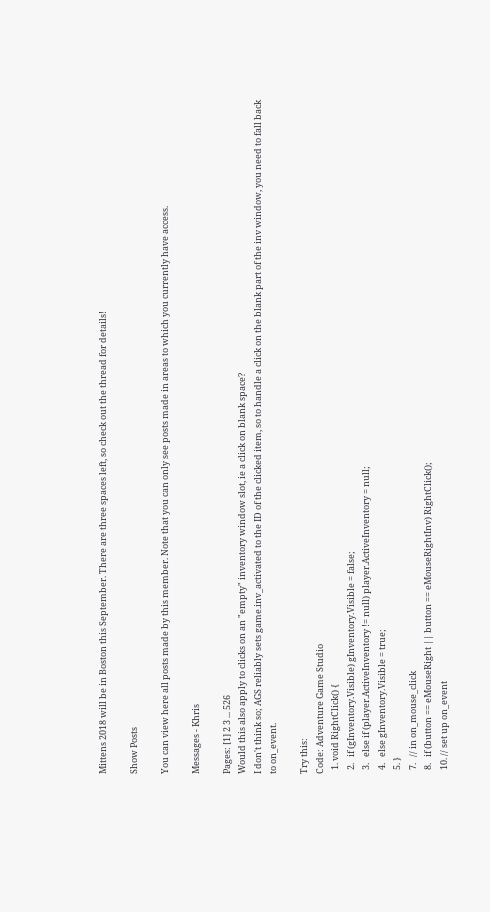Mittens 2018 will be in Boston this September. There are three spaces left, so check out the thread for details!

Show Posts

You can view here all posts made by this member. Note that you can only see posts made in areas to which you currently have access.

Messages - Khris

Pages: [1] 2 3 ... 526
Would this also apply to clicks on an "empty" inventory window slot, ie a click on blank space?
I don't think so; AGS reliably sets game.inv_activated to the ID of the clicked item, so to handle a click on the blank part of the inv window, you need to fall back to on_event.

Try this:
Code: Adventure Game Studio
  1. void RightClick() {
  2.   if (gInventory.Visible) gInventory.Visible = false;
  3.   else if (player.ActiveInventory != null) player.ActiveInventory = null;
  4.   else gInventory.Visible = true;
  5. }
  7.   // in on_mouse_click
  8.   if (button == eMouseRight || button == eMouseRightInv) RightClick();
  10. // set up on_event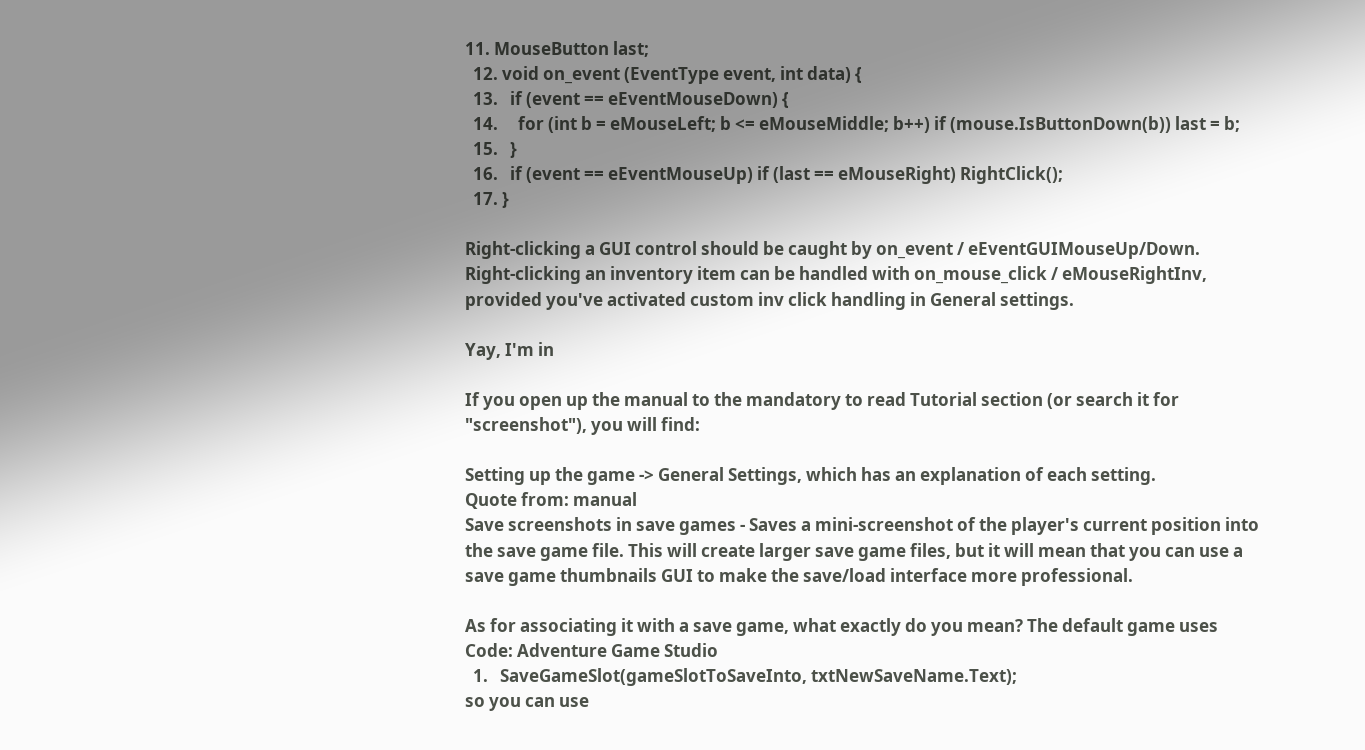11. MouseButton last;
  12. void on_event (EventType event, int data) {
  13.   if (event == eEventMouseDown) {
  14.     for (int b = eMouseLeft; b <= eMouseMiddle; b++) if (mouse.IsButtonDown(b)) last = b;
  15.   }
  16.   if (event == eEventMouseUp) if (last == eMouseRight) RightClick();
  17. }

Right-clicking a GUI control should be caught by on_event / eEventGUIMouseUp/Down.
Right-clicking an inventory item can be handled with on_mouse_click / eMouseRightInv, provided you've activated custom inv click handling in General settings.

Yay, I'm in

If you open up the manual to the mandatory to read Tutorial section (or search it for "screenshot"), you will find:

Setting up the game -> General Settings, which has an explanation of each setting.
Quote from: manual
Save screenshots in save games - Saves a mini-screenshot of the player's current position into the save game file. This will create larger save game files, but it will mean that you can use a save game thumbnails GUI to make the save/load interface more professional.

As for associating it with a save game, what exactly do you mean? The default game uses
Code: Adventure Game Studio
  1.   SaveGameSlot(gameSlotToSaveInto, txtNewSaveName.Text);
so you can use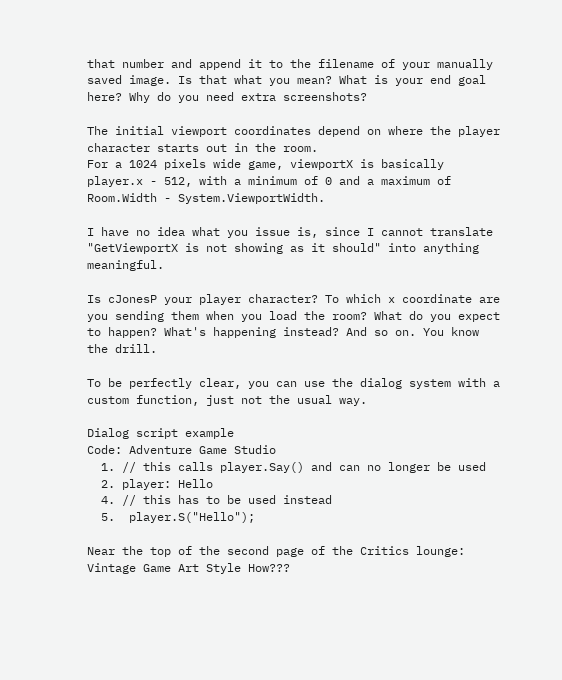that number and append it to the filename of your manually saved image. Is that what you mean? What is your end goal here? Why do you need extra screenshots?

The initial viewport coordinates depend on where the player character starts out in the room.
For a 1024 pixels wide game, viewportX is basically player.x - 512, with a minimum of 0 and a maximum of Room.Width - System.ViewportWidth.

I have no idea what you issue is, since I cannot translate "GetViewportX is not showing as it should" into anything meaningful.

Is cJonesP your player character? To which x coordinate are you sending them when you load the room? What do you expect to happen? What's happening instead? And so on. You know the drill.

To be perfectly clear, you can use the dialog system with a custom function, just not the usual way.

Dialog script example
Code: Adventure Game Studio
  1. // this calls player.Say() and can no longer be used
  2. player: Hello
  4. // this has to be used instead
  5.  player.S("Hello");

Near the top of the second page of the Critics lounge: Vintage Game Art Style How???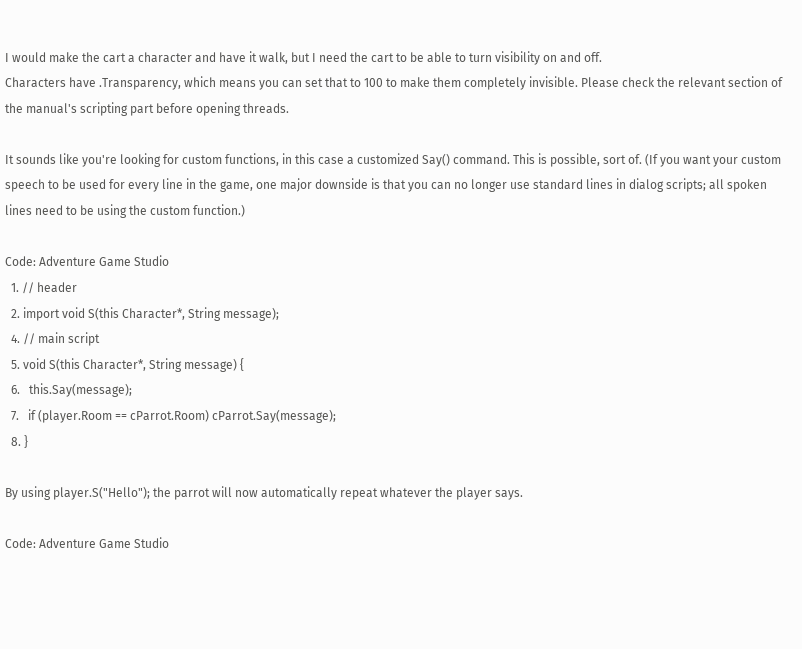I would make the cart a character and have it walk, but I need the cart to be able to turn visibility on and off.
Characters have .Transparency, which means you can set that to 100 to make them completely invisible. Please check the relevant section of the manual's scripting part before opening threads.

It sounds like you're looking for custom functions, in this case a customized Say() command. This is possible, sort of. (If you want your custom speech to be used for every line in the game, one major downside is that you can no longer use standard lines in dialog scripts; all spoken lines need to be using the custom function.)

Code: Adventure Game Studio
  1. // header
  2. import void S(this Character*, String message);
  4. // main script
  5. void S(this Character*, String message) {
  6.   this.Say(message);
  7.   if (player.Room == cParrot.Room) cParrot.Say(message);
  8. }

By using player.S("Hello"); the parrot will now automatically repeat whatever the player says.

Code: Adventure Game Studio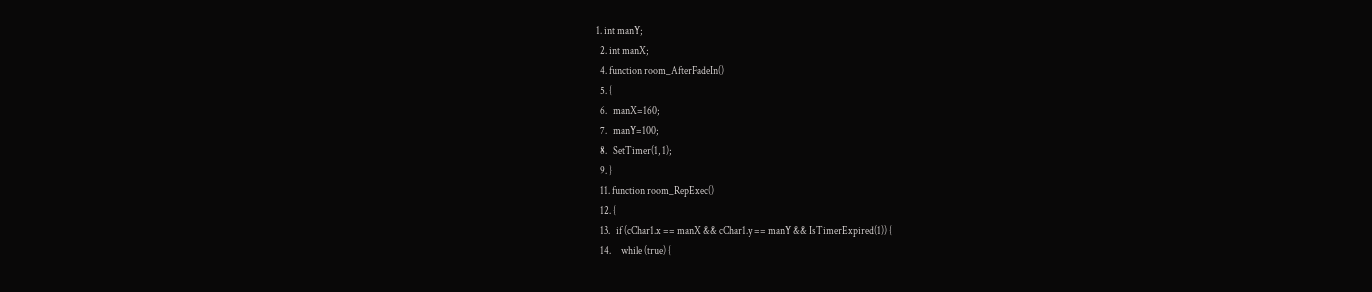1. int manY;
  2. int manX;
  4. function room_AfterFadeIn()
  5. {
  6.   manX=160;
  7.   manY=100;
  8.   SetTimer(1, 1);
  9. }
  11. function room_RepExec()
  12. {
  13.   if (cChar1.x == manX && cChar1.y == manY && IsTimerExpired(1)) {
  14.     while (true) {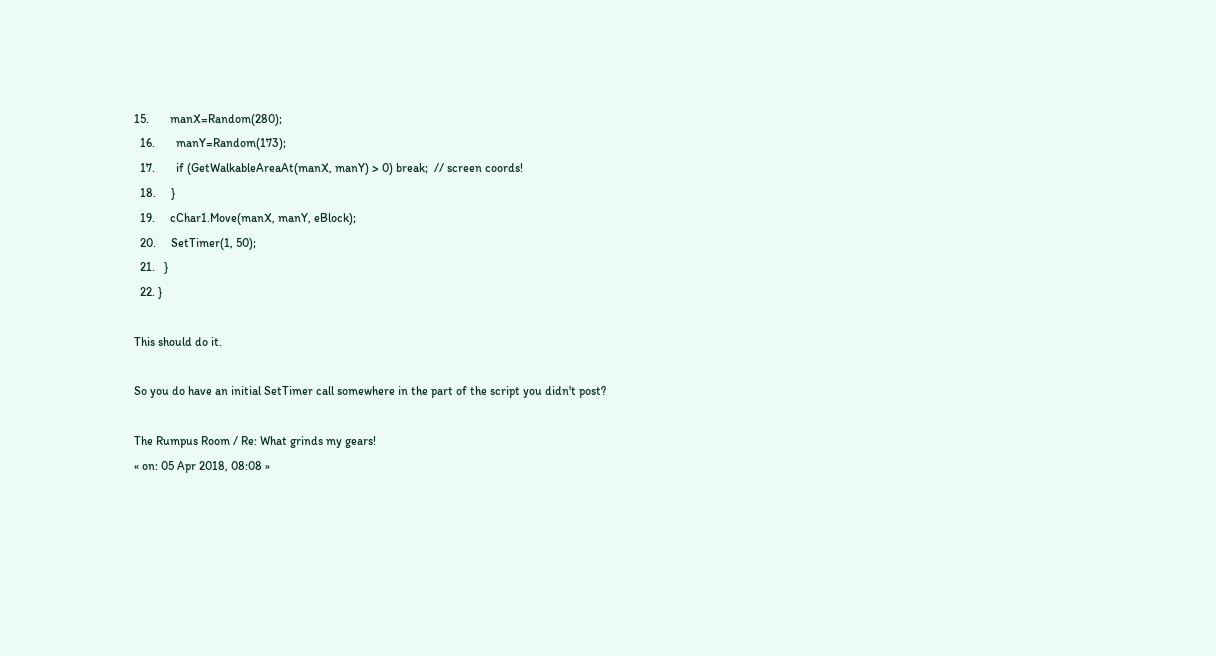15.       manX=Random(280);
  16.       manY=Random(173);
  17.       if (GetWalkableAreaAt(manX, manY) > 0) break;  // screen coords!
  18.     }
  19.     cChar1.Move(manX, manY, eBlock);
  20.     SetTimer(1, 50);
  21.   }
  22. }

This should do it.

So you do have an initial SetTimer call somewhere in the part of the script you didn't post?

The Rumpus Room / Re: What grinds my gears!
« on: 05 Apr 2018, 08:08 »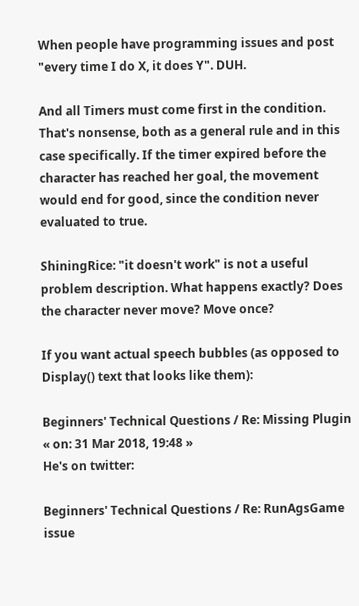When people have programming issues and post "every time I do X, it does Y". DUH.

And all Timers must come first in the condition.
That's nonsense, both as a general rule and in this case specifically. If the timer expired before the character has reached her goal, the movement would end for good, since the condition never evaluated to true.

ShiningRice: "it doesn't work" is not a useful problem description. What happens exactly? Does the character never move? Move once?

If you want actual speech bubbles (as opposed to Display() text that looks like them):

Beginners' Technical Questions / Re: Missing Plugin
« on: 31 Mar 2018, 19:48 »
He's on twitter:

Beginners' Technical Questions / Re: RunAgsGame issue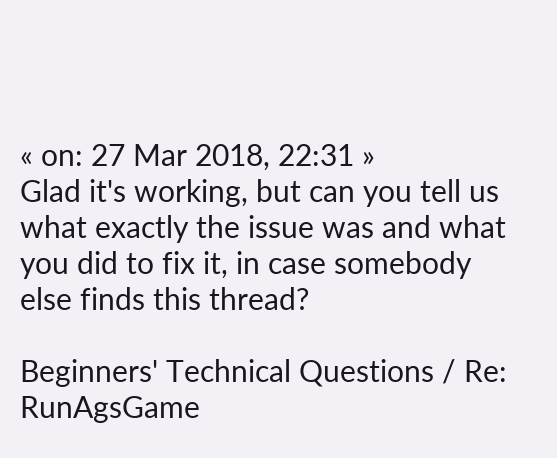« on: 27 Mar 2018, 22:31 »
Glad it's working, but can you tell us what exactly the issue was and what you did to fix it, in case somebody else finds this thread?

Beginners' Technical Questions / Re: RunAgsGame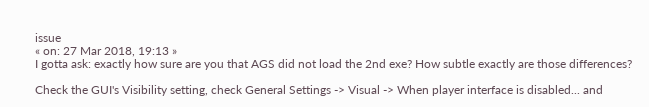issue
« on: 27 Mar 2018, 19:13 »
I gotta ask: exactly how sure are you that AGS did not load the 2nd exe? How subtle exactly are those differences?

Check the GUI's Visibility setting, check General Settings -> Visual -> When player interface is disabled... and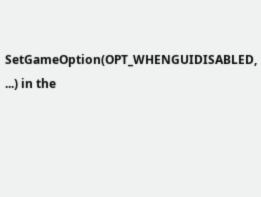SetGameOption(OPT_WHENGUIDISABLED, ...) in the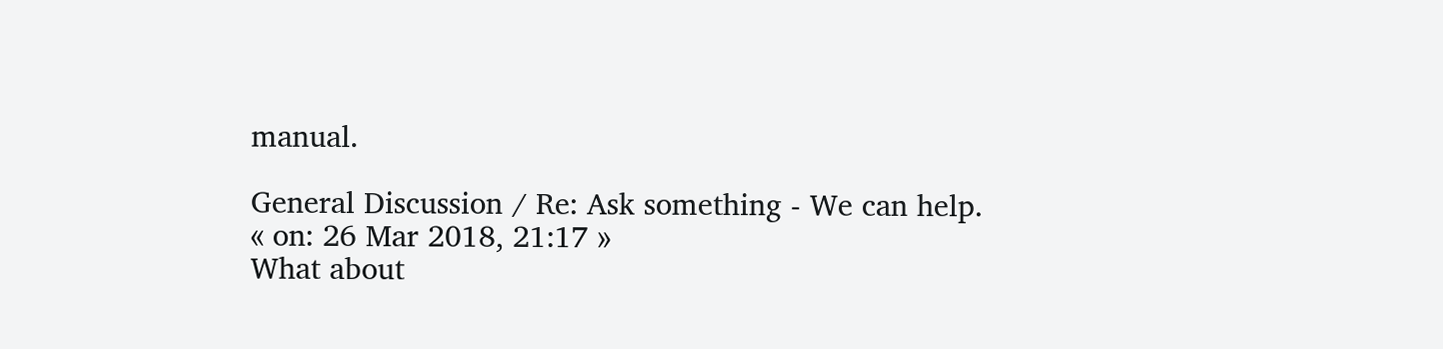manual.

General Discussion / Re: Ask something - We can help.
« on: 26 Mar 2018, 21:17 »
What about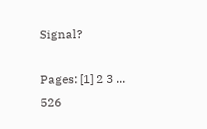Signal?

Pages: [1] 2 3 ... 526